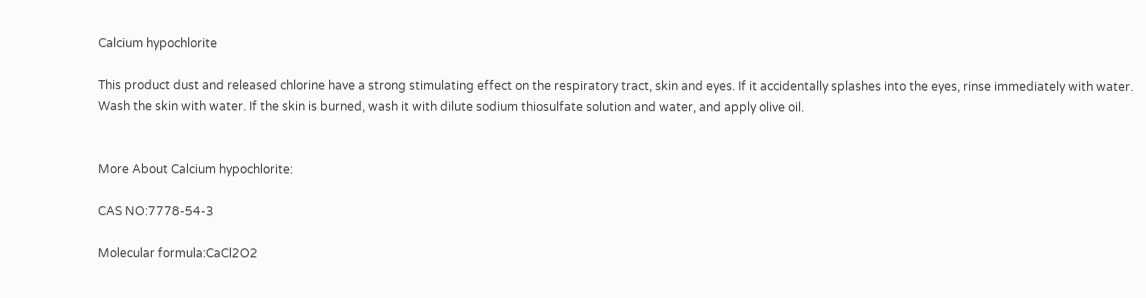Calcium hypochlorite

This product dust and released chlorine have a strong stimulating effect on the respiratory tract, skin and eyes. If it accidentally splashes into the eyes, rinse immediately with water. Wash the skin with water. If the skin is burned, wash it with dilute sodium thiosulfate solution and water, and apply olive oil.


More About Calcium hypochlorite:

CAS NO:7778-54-3

Molecular formula:CaCl2O2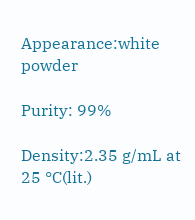Appearance:white powder

Purity: 99%

Density:2.35 g/mL at 25 °C(lit.)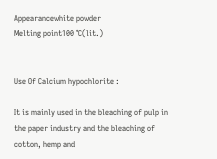Appearancewhite powder
Melting point100 °C(lit.)


Use Of Calcium hypochlorite :

It is mainly used in the bleaching of pulp in the paper industry and the bleaching of cotton, hemp and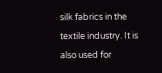silk fabrics in the textile industry. It is also used for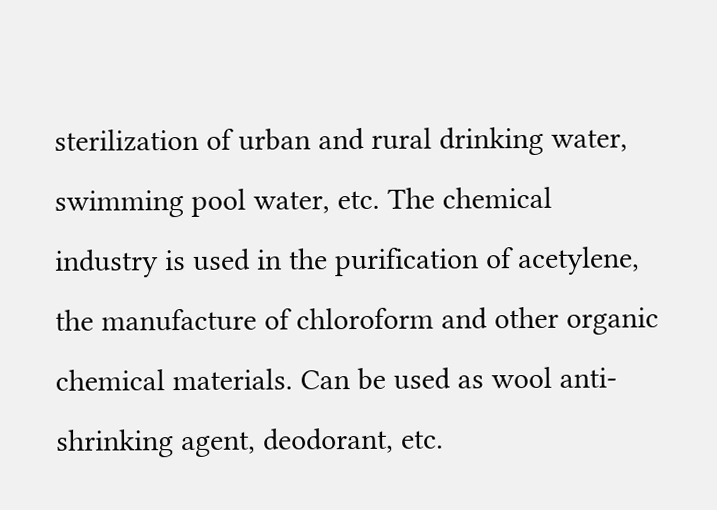sterilization of urban and rural drinking water, swimming pool water, etc. The chemical industry is used in the purification of acetylene, the manufacture of chloroform and other organic chemical materials. Can be used as wool anti-shrinking agent, deodorant, etc.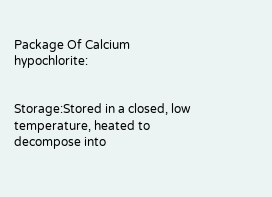Package Of Calcium hypochlorite:


Storage:Stored in a closed, low temperature, heated to decompose into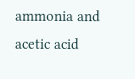ammonia and acetic acid